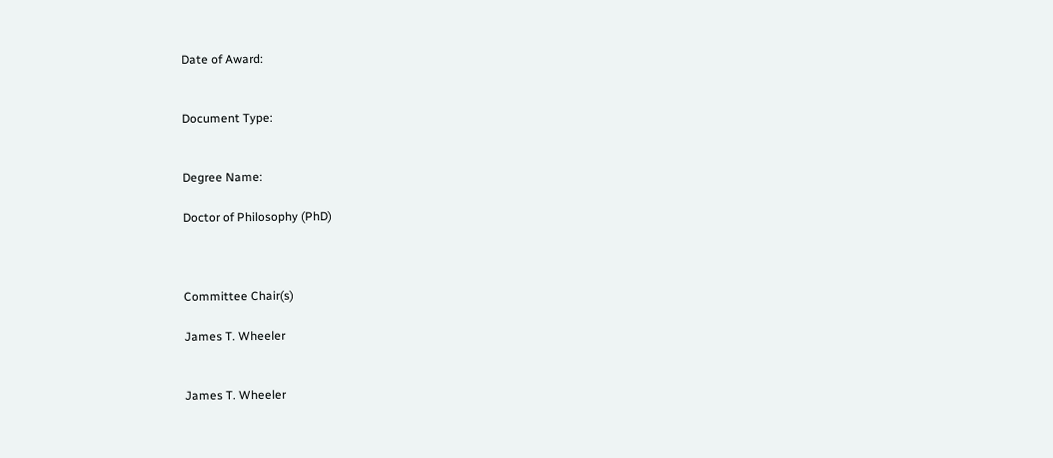Date of Award:


Document Type:


Degree Name:

Doctor of Philosophy (PhD)



Committee Chair(s)

James T. Wheeler


James T. Wheeler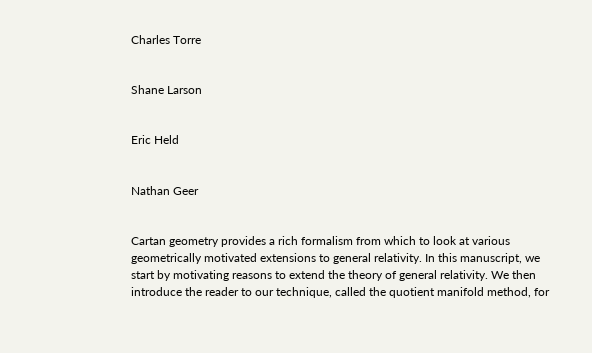Charles Torre


Shane Larson


Eric Held


Nathan Geer


Cartan geometry provides a rich formalism from which to look at various geometrically motivated extensions to general relativity. In this manuscript, we start by motivating reasons to extend the theory of general relativity. We then introduce the reader to our technique, called the quotient manifold method, for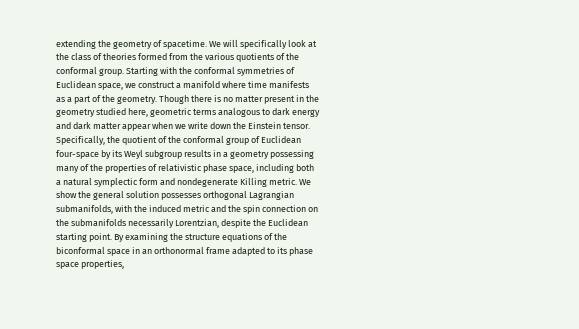extending the geometry of spacetime. We will specifically look at the class of theories formed from the various quotients of the conformal group. Starting with the conformal symmetries of Euclidean space, we construct a manifold where time manifests as a part of the geometry. Though there is no matter present in the geometry studied here, geometric terms analogous to dark energy and dark matter appear when we write down the Einstein tensor. Specifically, the quotient of the conformal group of Euclidean four-space by its Weyl subgroup results in a geometry possessing many of the properties of relativistic phase space, including both a natural symplectic form and nondegenerate Killing metric. We show the general solution possesses orthogonal Lagrangian submanifolds, with the induced metric and the spin connection on the submanifolds necessarily Lorentzian, despite the Euclidean starting point. By examining the structure equations of the biconformal space in an orthonormal frame adapted to its phase space properties,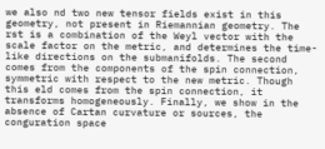we also nd two new tensor fields exist in this geometry, not present in Riemannian geometry. The rst is a combination of the Weyl vector with the scale factor on the metric, and determines the time-like directions on the submanifolds. The second comes from the components of the spin connection, symmetric with respect to the new metric. Though this eld comes from the spin connection, it transforms homogeneously. Finally, we show in the absence of Cartan curvature or sources, the conguration space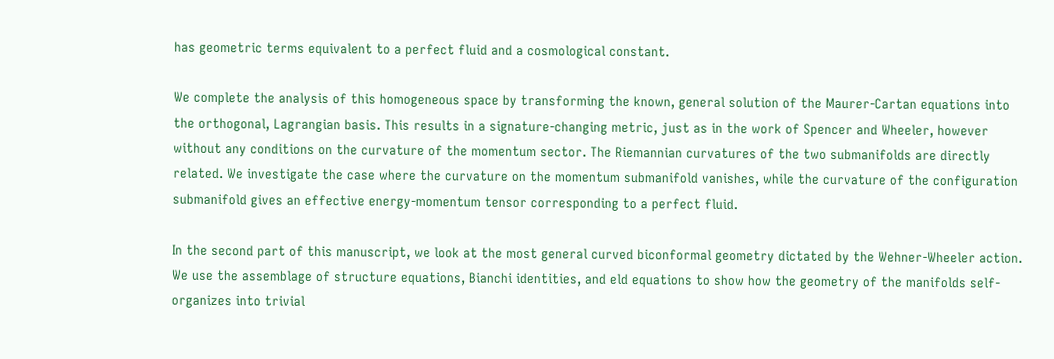has geometric terms equivalent to a perfect fluid and a cosmological constant.

We complete the analysis of this homogeneous space by transforming the known, general solution of the Maurer-Cartan equations into the orthogonal, Lagrangian basis. This results in a signature-changing metric, just as in the work of Spencer and Wheeler, however without any conditions on the curvature of the momentum sector. The Riemannian curvatures of the two submanifolds are directly related. We investigate the case where the curvature on the momentum submanifold vanishes, while the curvature of the configuration submanifold gives an effective energy-momentum tensor corresponding to a perfect fluid.

In the second part of this manuscript, we look at the most general curved biconformal geometry dictated by the Wehner-Wheeler action. We use the assemblage of structure equations, Bianchi identities, and eld equations to show how the geometry of the manifolds self-organizes into trivial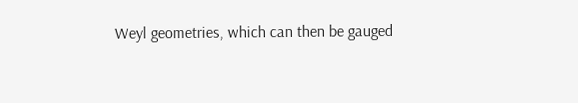Weyl geometries, which can then be gauged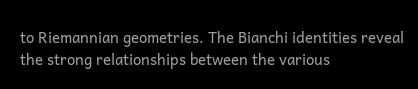to Riemannian geometries. The Bianchi identities reveal the strong relationships between the various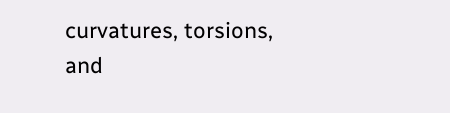curvatures, torsions, and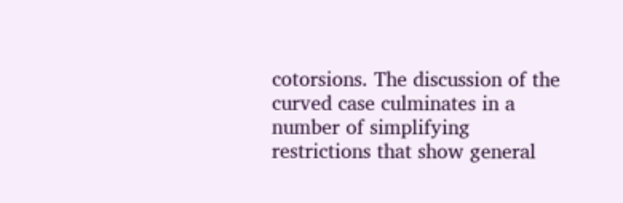cotorsions. The discussion of the curved case culminates in a number of simplifying restrictions that show general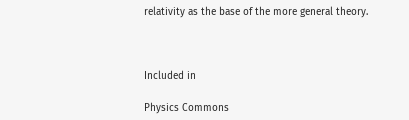relativity as the base of the more general theory.



Included in

Physics Commons